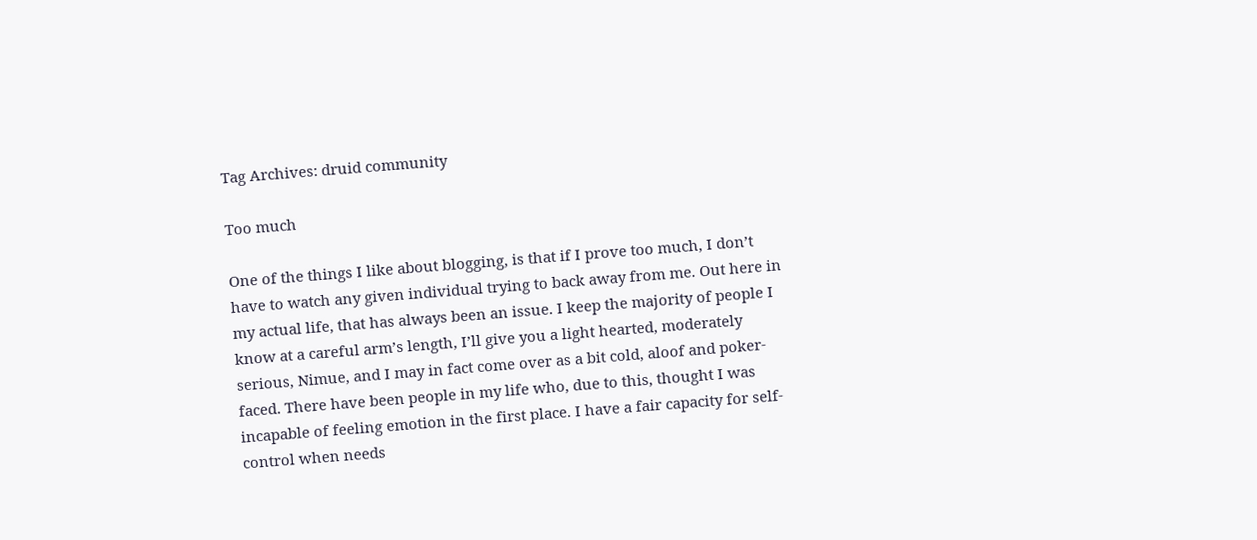Tag Archives: druid community

Too much

One of the things I like about blogging, is that if I prove too much, I don’t have to watch any given individual trying to back away from me. Out here in my actual life, that has always been an issue. I keep the majority of people I know at a careful arm’s length, I’ll give you a light hearted, moderately serious, Nimue, and I may in fact come over as a bit cold, aloof and poker-faced. There have been people in my life who, due to this, thought I was incapable of feeling emotion in the first place. I have a fair capacity for self-control when needs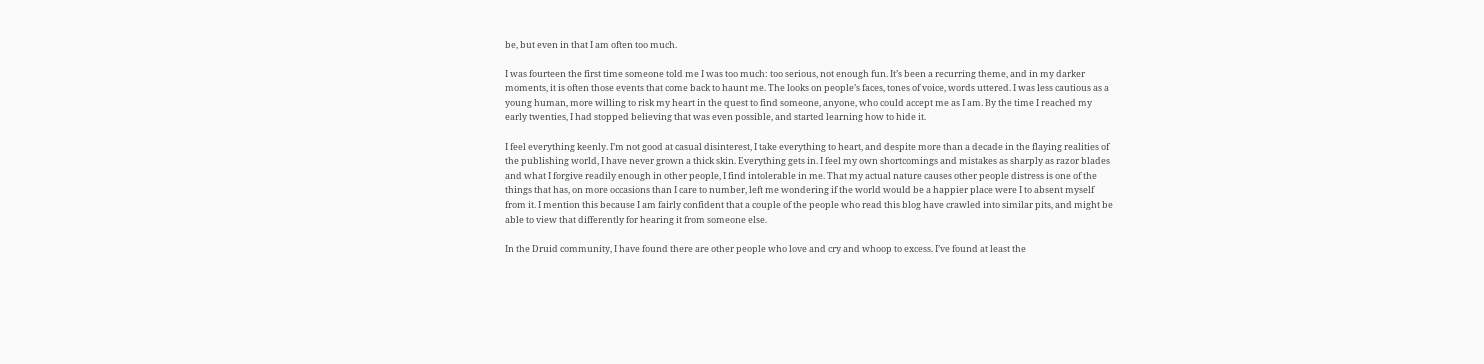be, but even in that I am often too much.

I was fourteen the first time someone told me I was too much: too serious, not enough fun. It’s been a recurring theme, and in my darker moments, it is often those events that come back to haunt me. The looks on people’s faces, tones of voice, words uttered. I was less cautious as a young human, more willing to risk my heart in the quest to find someone, anyone, who could accept me as I am. By the time I reached my early twenties, I had stopped believing that was even possible, and started learning how to hide it.

I feel everything keenly. I’m not good at casual disinterest, I take everything to heart, and despite more than a decade in the flaying realities of the publishing world, I have never grown a thick skin. Everything gets in. I feel my own shortcomings and mistakes as sharply as razor blades and what I forgive readily enough in other people, I find intolerable in me. That my actual nature causes other people distress is one of the things that has, on more occasions than I care to number, left me wondering if the world would be a happier place were I to absent myself from it. I mention this because I am fairly confident that a couple of the people who read this blog have crawled into similar pits, and might be able to view that differently for hearing it from someone else.

In the Druid community, I have found there are other people who love and cry and whoop to excess. I’ve found at least the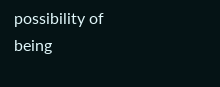possibility of being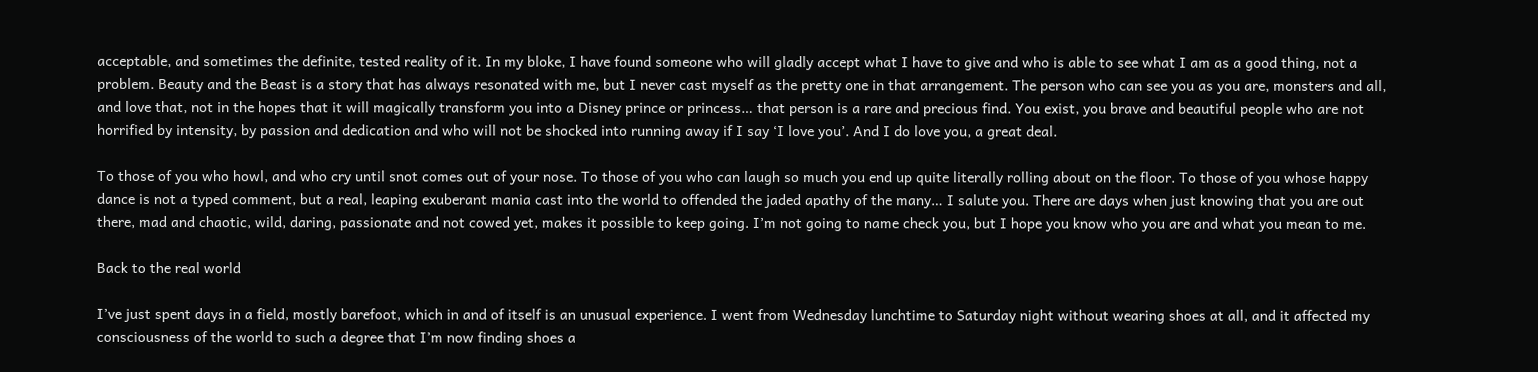acceptable, and sometimes the definite, tested reality of it. In my bloke, I have found someone who will gladly accept what I have to give and who is able to see what I am as a good thing, not a problem. Beauty and the Beast is a story that has always resonated with me, but I never cast myself as the pretty one in that arrangement. The person who can see you as you are, monsters and all, and love that, not in the hopes that it will magically transform you into a Disney prince or princess… that person is a rare and precious find. You exist, you brave and beautiful people who are not horrified by intensity, by passion and dedication and who will not be shocked into running away if I say ‘I love you’. And I do love you, a great deal.

To those of you who howl, and who cry until snot comes out of your nose. To those of you who can laugh so much you end up quite literally rolling about on the floor. To those of you whose happy dance is not a typed comment, but a real, leaping exuberant mania cast into the world to offended the jaded apathy of the many… I salute you. There are days when just knowing that you are out there, mad and chaotic, wild, daring, passionate and not cowed yet, makes it possible to keep going. I’m not going to name check you, but I hope you know who you are and what you mean to me.

Back to the real world

I’ve just spent days in a field, mostly barefoot, which in and of itself is an unusual experience. I went from Wednesday lunchtime to Saturday night without wearing shoes at all, and it affected my consciousness of the world to such a degree that I’m now finding shoes a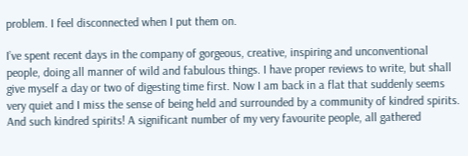problem. I feel disconnected when I put them on.

I’ve spent recent days in the company of gorgeous, creative, inspiring and unconventional people, doing all manner of wild and fabulous things. I have proper reviews to write, but shall give myself a day or two of digesting time first. Now I am back in a flat that suddenly seems very quiet and I miss the sense of being held and surrounded by a community of kindred spirits. And such kindred spirits! A significant number of my very favourite people, all gathered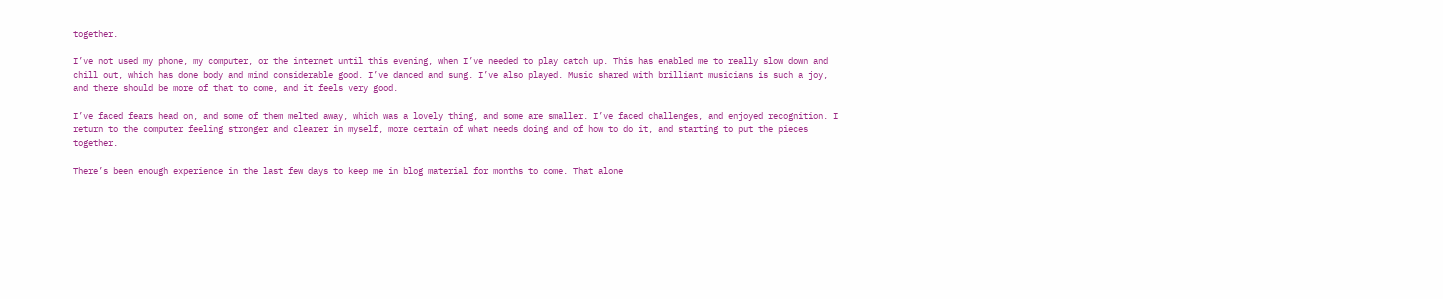together.

I’ve not used my phone, my computer, or the internet until this evening, when I’ve needed to play catch up. This has enabled me to really slow down and chill out, which has done body and mind considerable good. I’ve danced and sung. I’ve also played. Music shared with brilliant musicians is such a joy, and there should be more of that to come, and it feels very good.

I’ve faced fears head on, and some of them melted away, which was a lovely thing, and some are smaller. I’ve faced challenges, and enjoyed recognition. I return to the computer feeling stronger and clearer in myself, more certain of what needs doing and of how to do it, and starting to put the pieces together.

There’s been enough experience in the last few days to keep me in blog material for months to come. That alone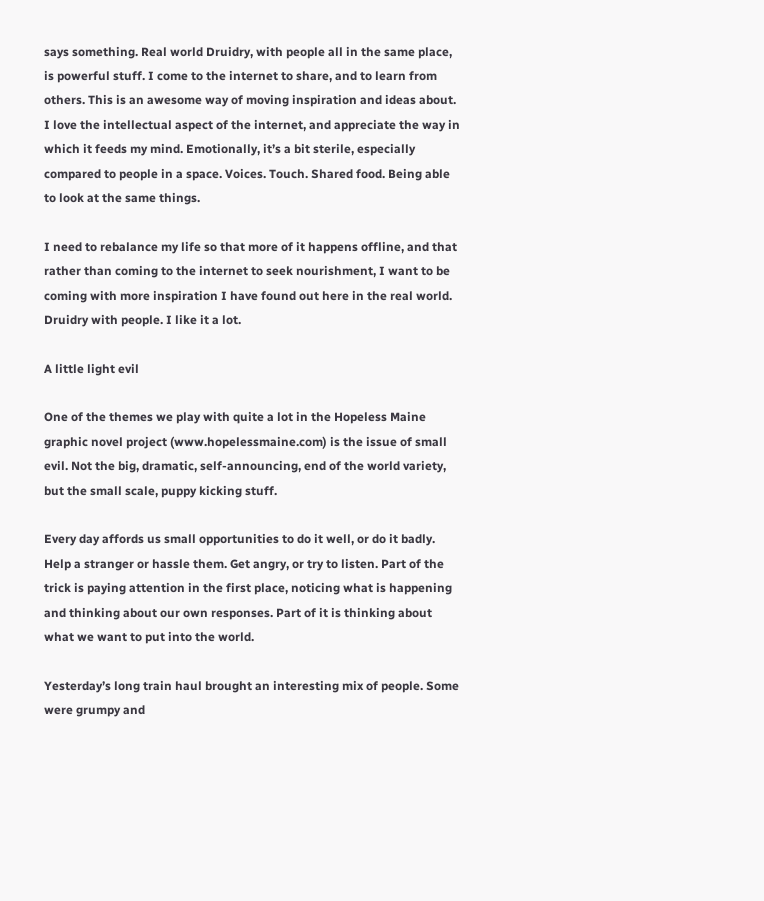says something. Real world Druidry, with people all in the same place, is powerful stuff. I come to the internet to share, and to learn from others. This is an awesome way of moving inspiration and ideas about. I love the intellectual aspect of the internet, and appreciate the way in which it feeds my mind. Emotionally, it’s a bit sterile, especially compared to people in a space. Voices. Touch. Shared food. Being able to look at the same things.

I need to rebalance my life so that more of it happens offline, and that rather than coming to the internet to seek nourishment, I want to be coming with more inspiration I have found out here in the real world. Druidry with people. I like it a lot.

A little light evil

One of the themes we play with quite a lot in the Hopeless Maine graphic novel project (www.hopelessmaine.com) is the issue of small evil. Not the big, dramatic, self-announcing, end of the world variety, but the small scale, puppy kicking stuff.

Every day affords us small opportunities to do it well, or do it badly. Help a stranger or hassle them. Get angry, or try to listen. Part of the trick is paying attention in the first place, noticing what is happening and thinking about our own responses. Part of it is thinking about what we want to put into the world.

Yesterday’s long train haul brought an interesting mix of people. Some were grumpy and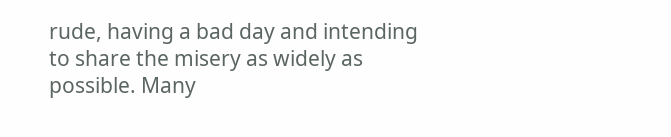rude, having a bad day and intending to share the misery as widely as possible. Many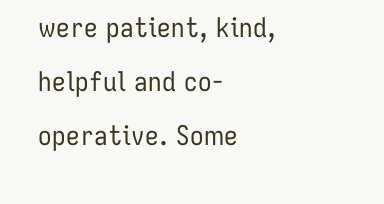were patient, kind, helpful and co-operative. Some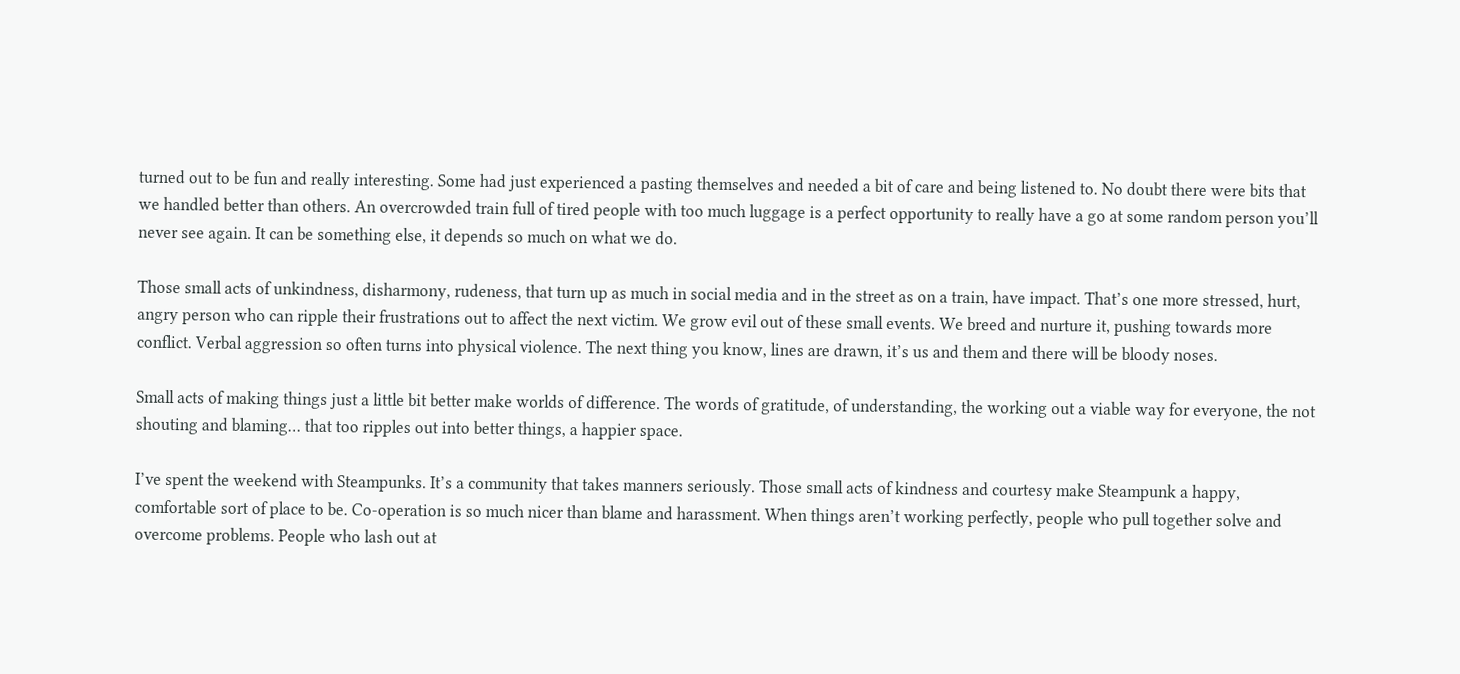turned out to be fun and really interesting. Some had just experienced a pasting themselves and needed a bit of care and being listened to. No doubt there were bits that we handled better than others. An overcrowded train full of tired people with too much luggage is a perfect opportunity to really have a go at some random person you’ll never see again. It can be something else, it depends so much on what we do.

Those small acts of unkindness, disharmony, rudeness, that turn up as much in social media and in the street as on a train, have impact. That’s one more stressed, hurt, angry person who can ripple their frustrations out to affect the next victim. We grow evil out of these small events. We breed and nurture it, pushing towards more conflict. Verbal aggression so often turns into physical violence. The next thing you know, lines are drawn, it’s us and them and there will be bloody noses.

Small acts of making things just a little bit better make worlds of difference. The words of gratitude, of understanding, the working out a viable way for everyone, the not shouting and blaming… that too ripples out into better things, a happier space.

I’ve spent the weekend with Steampunks. It’s a community that takes manners seriously. Those small acts of kindness and courtesy make Steampunk a happy, comfortable sort of place to be. Co-operation is so much nicer than blame and harassment. When things aren’t working perfectly, people who pull together solve and overcome problems. People who lash out at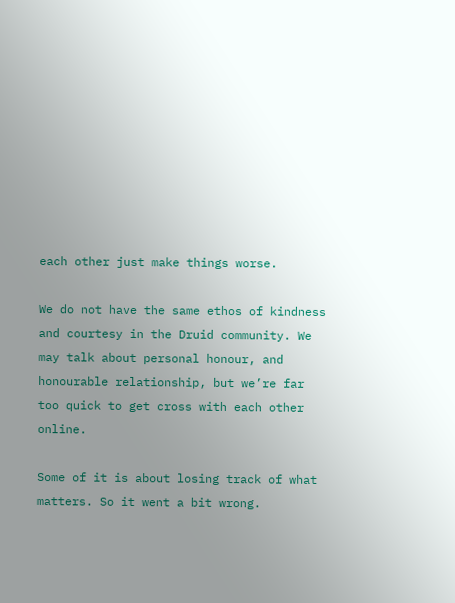each other just make things worse.

We do not have the same ethos of kindness and courtesy in the Druid community. We may talk about personal honour, and honourable relationship, but we’re far too quick to get cross with each other online.

Some of it is about losing track of what matters. So it went a bit wrong.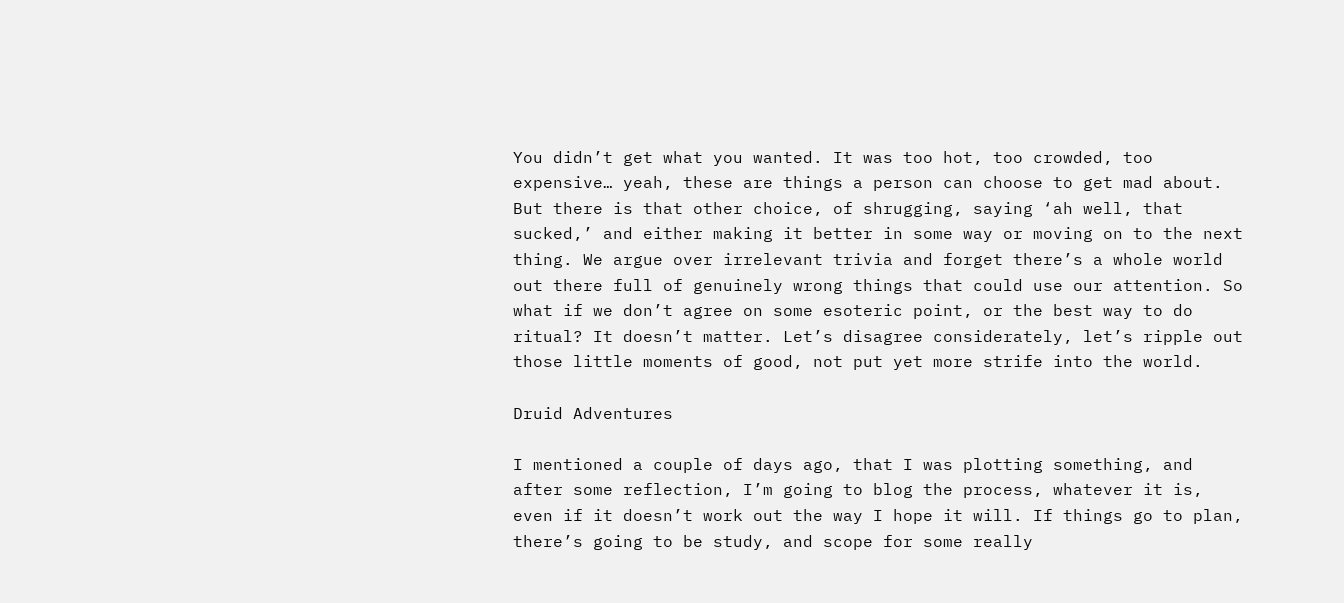You didn’t get what you wanted. It was too hot, too crowded, too expensive… yeah, these are things a person can choose to get mad about. But there is that other choice, of shrugging, saying ‘ah well, that sucked,’ and either making it better in some way or moving on to the next thing. We argue over irrelevant trivia and forget there’s a whole world out there full of genuinely wrong things that could use our attention. So what if we don’t agree on some esoteric point, or the best way to do ritual? It doesn’t matter. Let’s disagree considerately, let’s ripple out those little moments of good, not put yet more strife into the world.

Druid Adventures

I mentioned a couple of days ago, that I was plotting something, and after some reflection, I’m going to blog the process, whatever it is, even if it doesn’t work out the way I hope it will. If things go to plan, there’s going to be study, and scope for some really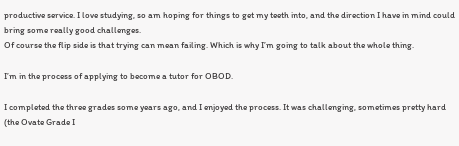productive service. I love studying, so am hoping for things to get my teeth into, and the direction I have in mind could bring some really good challenges.
Of course the flip side is that trying can mean failing. Which is why I’m going to talk about the whole thing.

I’m in the process of applying to become a tutor for OBOD.

I completed the three grades some years ago, and I enjoyed the process. It was challenging, sometimes pretty hard (the Ovate Grade I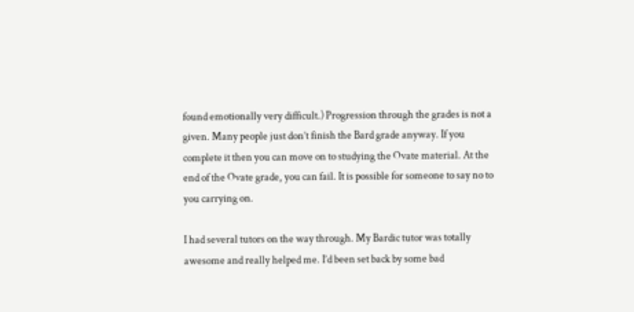found emotionally very difficult.) Progression through the grades is not a given. Many people just don’t finish the Bard grade anyway. If you complete it then you can move on to studying the Ovate material. At the end of the Ovate grade, you can fail. It is possible for someone to say no to you carrying on.

I had several tutors on the way through. My Bardic tutor was totally awesome and really helped me. I’d been set back by some bad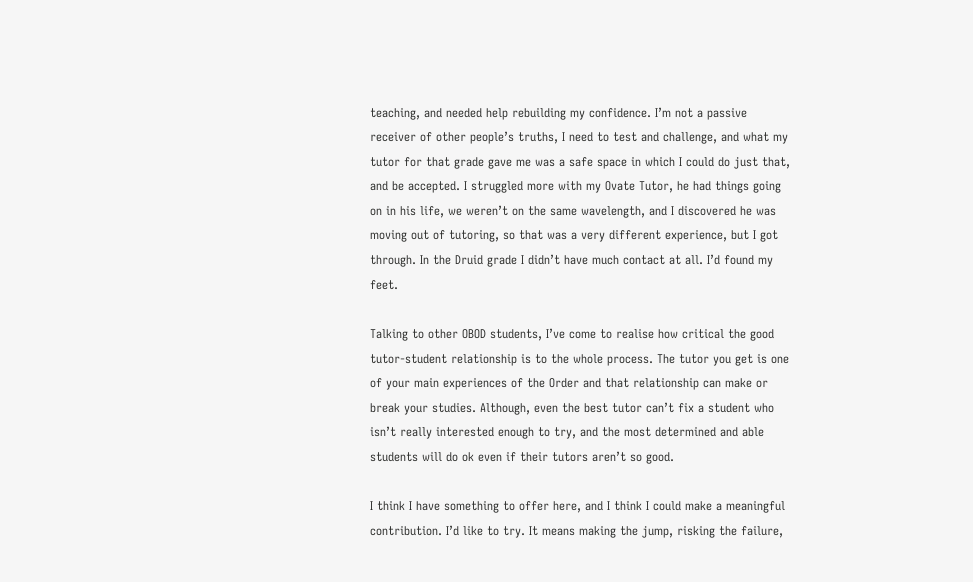teaching, and needed help rebuilding my confidence. I’m not a passive receiver of other people’s truths, I need to test and challenge, and what my tutor for that grade gave me was a safe space in which I could do just that, and be accepted. I struggled more with my Ovate Tutor, he had things going on in his life, we weren’t on the same wavelength, and I discovered he was moving out of tutoring, so that was a very different experience, but I got through. In the Druid grade I didn’t have much contact at all. I’d found my feet.

Talking to other OBOD students, I’ve come to realise how critical the good tutor-student relationship is to the whole process. The tutor you get is one of your main experiences of the Order and that relationship can make or break your studies. Although, even the best tutor can’t fix a student who isn’t really interested enough to try, and the most determined and able students will do ok even if their tutors aren’t so good.

I think I have something to offer here, and I think I could make a meaningful contribution. I’d like to try. It means making the jump, risking the failure,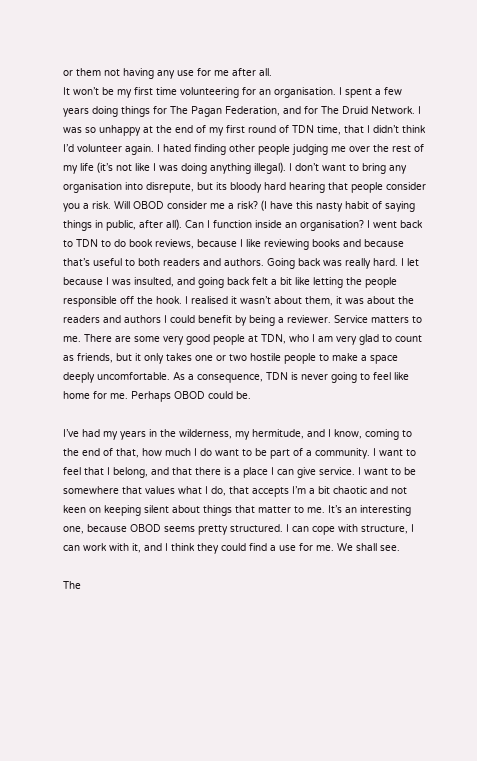or them not having any use for me after all.
It won’t be my first time volunteering for an organisation. I spent a few years doing things for The Pagan Federation, and for The Druid Network. I was so unhappy at the end of my first round of TDN time, that I didn’t think I’d volunteer again. I hated finding other people judging me over the rest of my life (it’s not like I was doing anything illegal). I don’t want to bring any organisation into disrepute, but its bloody hard hearing that people consider you a risk. Will OBOD consider me a risk? (I have this nasty habit of saying things in public, after all). Can I function inside an organisation? I went back to TDN to do book reviews, because I like reviewing books and because that’s useful to both readers and authors. Going back was really hard. I let because I was insulted, and going back felt a bit like letting the people responsible off the hook. I realised it wasn’t about them, it was about the readers and authors I could benefit by being a reviewer. Service matters to me. There are some very good people at TDN, who I am very glad to count as friends, but it only takes one or two hostile people to make a space deeply uncomfortable. As a consequence, TDN is never going to feel like home for me. Perhaps OBOD could be.

I’ve had my years in the wilderness, my hermitude, and I know, coming to the end of that, how much I do want to be part of a community. I want to feel that I belong, and that there is a place I can give service. I want to be somewhere that values what I do, that accepts I’m a bit chaotic and not keen on keeping silent about things that matter to me. It’s an interesting one, because OBOD seems pretty structured. I can cope with structure, I can work with it, and I think they could find a use for me. We shall see.

The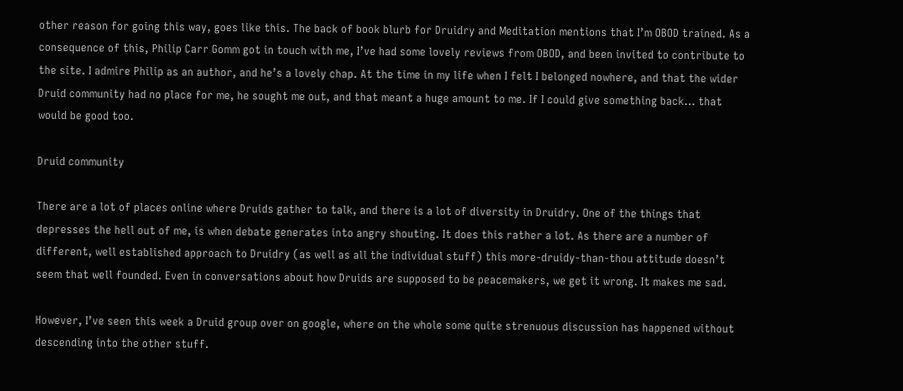other reason for going this way, goes like this. The back of book blurb for Druidry and Meditation mentions that I’m OBOD trained. As a consequence of this, Philip Carr Gomm got in touch with me, I’ve had some lovely reviews from OBOD, and been invited to contribute to the site. I admire Philip as an author, and he’s a lovely chap. At the time in my life when I felt I belonged nowhere, and that the wider Druid community had no place for me, he sought me out, and that meant a huge amount to me. If I could give something back… that would be good too.

Druid community

There are a lot of places online where Druids gather to talk, and there is a lot of diversity in Druidry. One of the things that depresses the hell out of me, is when debate generates into angry shouting. It does this rather a lot. As there are a number of different, well established approach to Druidry (as well as all the individual stuff) this more-druidy-than-thou attitude doesn’t seem that well founded. Even in conversations about how Druids are supposed to be peacemakers, we get it wrong. It makes me sad.

However, I’ve seen this week a Druid group over on google, where on the whole some quite strenuous discussion has happened without descending into the other stuff.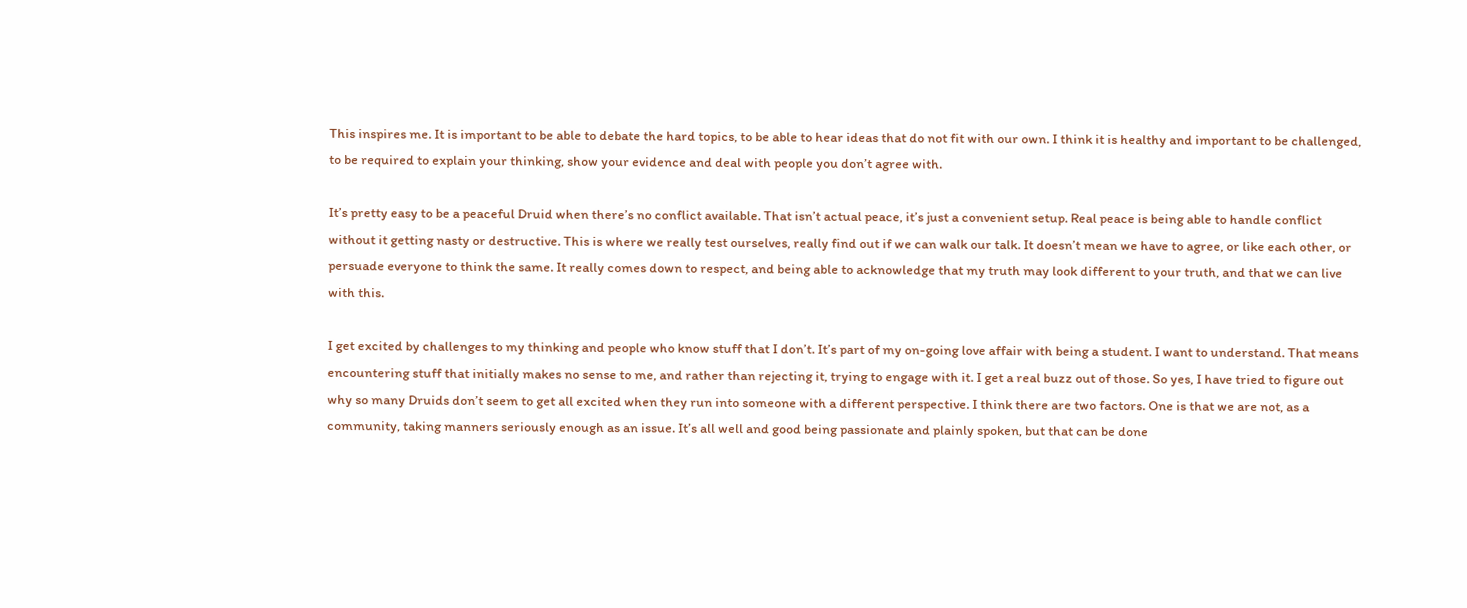This inspires me. It is important to be able to debate the hard topics, to be able to hear ideas that do not fit with our own. I think it is healthy and important to be challenged, to be required to explain your thinking, show your evidence and deal with people you don’t agree with.

It’s pretty easy to be a peaceful Druid when there’s no conflict available. That isn’t actual peace, it’s just a convenient setup. Real peace is being able to handle conflict without it getting nasty or destructive. This is where we really test ourselves, really find out if we can walk our talk. It doesn’t mean we have to agree, or like each other, or persuade everyone to think the same. It really comes down to respect, and being able to acknowledge that my truth may look different to your truth, and that we can live with this.

I get excited by challenges to my thinking and people who know stuff that I don’t. It’s part of my on-going love affair with being a student. I want to understand. That means encountering stuff that initially makes no sense to me, and rather than rejecting it, trying to engage with it. I get a real buzz out of those. So yes, I have tried to figure out why so many Druids don’t seem to get all excited when they run into someone with a different perspective. I think there are two factors. One is that we are not, as a community, taking manners seriously enough as an issue. It’s all well and good being passionate and plainly spoken, but that can be done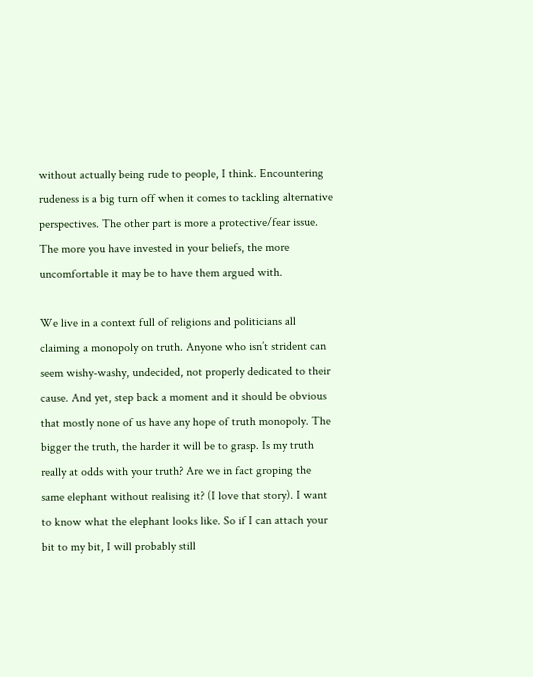without actually being rude to people, I think. Encountering rudeness is a big turn off when it comes to tackling alternative perspectives. The other part is more a protective/fear issue. The more you have invested in your beliefs, the more uncomfortable it may be to have them argued with.

We live in a context full of religions and politicians all claiming a monopoly on truth. Anyone who isn’t strident can seem wishy-washy, undecided, not properly dedicated to their cause. And yet, step back a moment and it should be obvious that mostly none of us have any hope of truth monopoly. The bigger the truth, the harder it will be to grasp. Is my truth really at odds with your truth? Are we in fact groping the same elephant without realising it? (I love that story). I want to know what the elephant looks like. So if I can attach your bit to my bit, I will probably still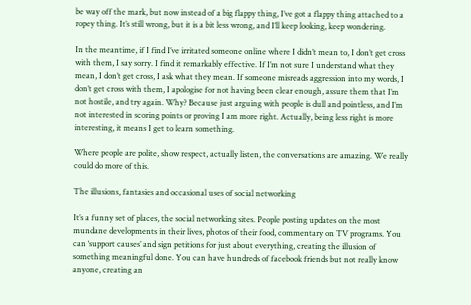be way off the mark, but now instead of a big flappy thing, I’ve got a flappy thing attached to a ropey thing. It’s still wrong, but it is a bit less wrong, and I’ll keep looking, keep wondering.

In the meantime, if I find I’ve irritated someone online where I didn’t mean to, I don’t get cross with them, I say sorry. I find it remarkably effective. If I’m not sure I understand what they mean, I don’t get cross, I ask what they mean. If someone misreads aggression into my words, I don’t get cross with them, I apologise for not having been clear enough, assure them that I’m not hostile, and try again. Why? Because just arguing with people is dull and pointless, and I’m not interested in scoring points or proving I am more right. Actually, being less right is more interesting, it means I get to learn something.

Where people are polite, show respect, actually listen, the conversations are amazing. We really could do more of this.

The illusions, fantasies and occasional uses of social networking

It’s a funny set of places, the social networking sites. People posting updates on the most mundane developments in their lives, photos of their food, commentary on TV programs. You can ‘support causes’ and sign petitions for just about everything, creating the illusion of something meaningful done. You can have hundreds of facebook friends but not really know anyone, creating an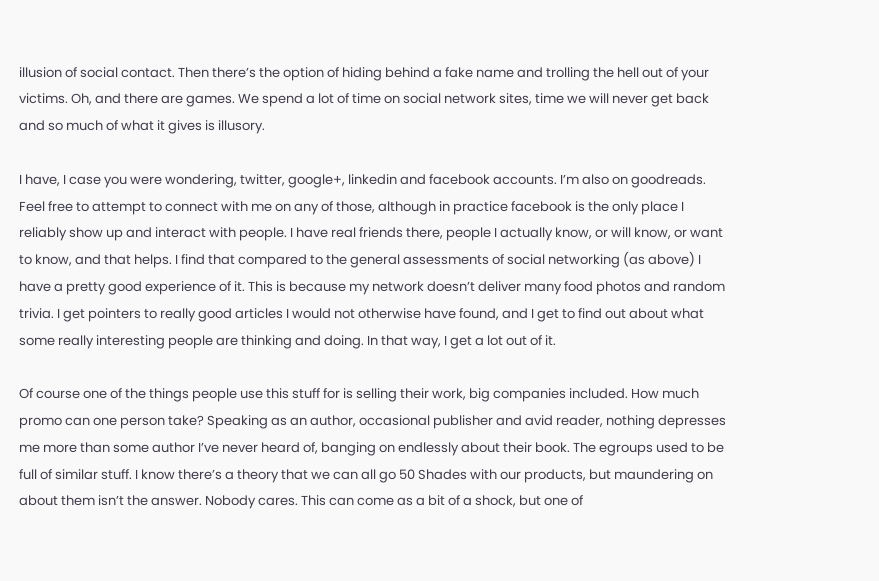illusion of social contact. Then there’s the option of hiding behind a fake name and trolling the hell out of your victims. Oh, and there are games. We spend a lot of time on social network sites, time we will never get back and so much of what it gives is illusory.

I have, I case you were wondering, twitter, google+, linkedin and facebook accounts. I’m also on goodreads. Feel free to attempt to connect with me on any of those, although in practice facebook is the only place I reliably show up and interact with people. I have real friends there, people I actually know, or will know, or want to know, and that helps. I find that compared to the general assessments of social networking (as above) I have a pretty good experience of it. This is because my network doesn’t deliver many food photos and random trivia. I get pointers to really good articles I would not otherwise have found, and I get to find out about what some really interesting people are thinking and doing. In that way, I get a lot out of it.

Of course one of the things people use this stuff for is selling their work, big companies included. How much promo can one person take? Speaking as an author, occasional publisher and avid reader, nothing depresses me more than some author I’ve never heard of, banging on endlessly about their book. The egroups used to be full of similar stuff. I know there’s a theory that we can all go 50 Shades with our products, but maundering on about them isn’t the answer. Nobody cares. This can come as a bit of a shock, but one of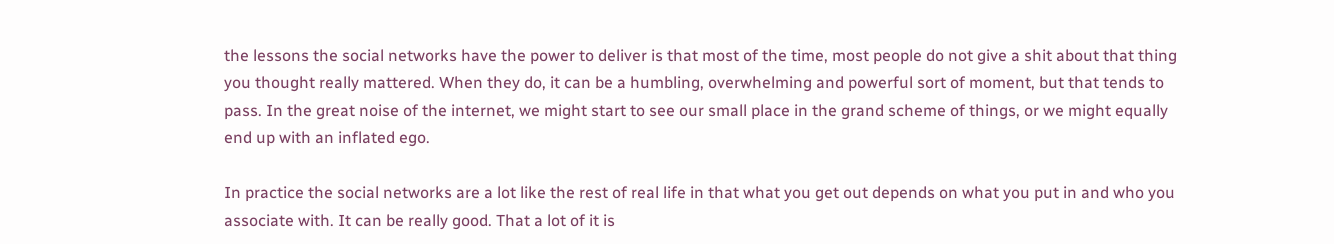the lessons the social networks have the power to deliver is that most of the time, most people do not give a shit about that thing you thought really mattered. When they do, it can be a humbling, overwhelming and powerful sort of moment, but that tends to pass. In the great noise of the internet, we might start to see our small place in the grand scheme of things, or we might equally end up with an inflated ego.

In practice the social networks are a lot like the rest of real life in that what you get out depends on what you put in and who you associate with. It can be really good. That a lot of it is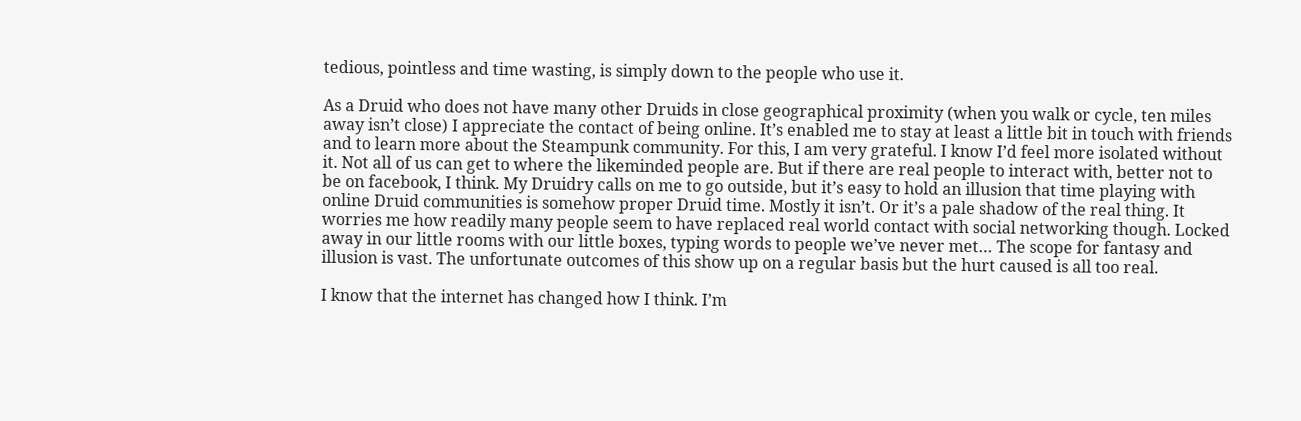tedious, pointless and time wasting, is simply down to the people who use it.

As a Druid who does not have many other Druids in close geographical proximity (when you walk or cycle, ten miles away isn’t close) I appreciate the contact of being online. It’s enabled me to stay at least a little bit in touch with friends and to learn more about the Steampunk community. For this, I am very grateful. I know I’d feel more isolated without it. Not all of us can get to where the likeminded people are. But if there are real people to interact with, better not to be on facebook, I think. My Druidry calls on me to go outside, but it’s easy to hold an illusion that time playing with online Druid communities is somehow proper Druid time. Mostly it isn’t. Or it’s a pale shadow of the real thing. It worries me how readily many people seem to have replaced real world contact with social networking though. Locked away in our little rooms with our little boxes, typing words to people we’ve never met… The scope for fantasy and illusion is vast. The unfortunate outcomes of this show up on a regular basis but the hurt caused is all too real.

I know that the internet has changed how I think. I’m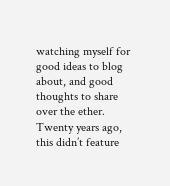watching myself for good ideas to blog about, and good thoughts to share over the ether. Twenty years ago, this didn’t feature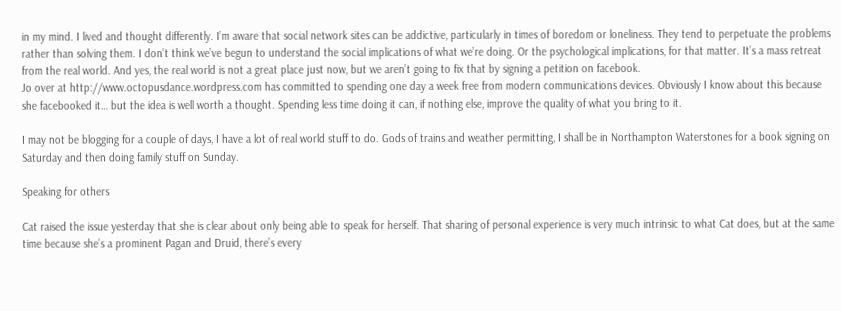in my mind. I lived and thought differently. I’m aware that social network sites can be addictive, particularly in times of boredom or loneliness. They tend to perpetuate the problems rather than solving them. I don’t think we’ve begun to understand the social implications of what we’re doing. Or the psychological implications, for that matter. It’s a mass retreat from the real world. And yes, the real world is not a great place just now, but we aren’t going to fix that by signing a petition on facebook.
Jo over at http://www.octopusdance.wordpress.com has committed to spending one day a week free from modern communications devices. Obviously I know about this because she facebooked it… but the idea is well worth a thought. Spending less time doing it can, if nothing else, improve the quality of what you bring to it.

I may not be blogging for a couple of days, I have a lot of real world stuff to do. Gods of trains and weather permitting, I shall be in Northampton Waterstones for a book signing on Saturday and then doing family stuff on Sunday.

Speaking for others

Cat raised the issue yesterday that she is clear about only being able to speak for herself. That sharing of personal experience is very much intrinsic to what Cat does, but at the same time because she’s a prominent Pagan and Druid, there’s every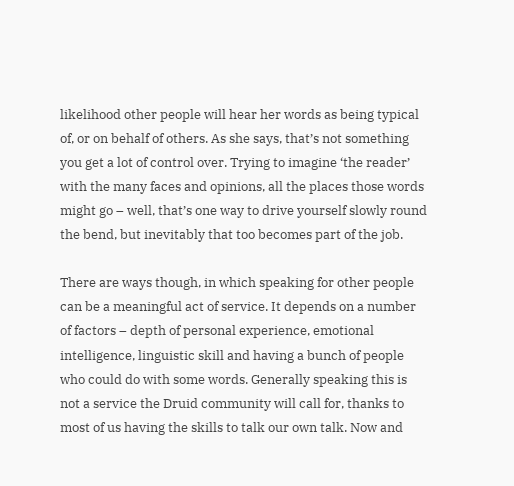likelihood other people will hear her words as being typical of, or on behalf of others. As she says, that’s not something you get a lot of control over. Trying to imagine ‘the reader’ with the many faces and opinions, all the places those words might go – well, that’s one way to drive yourself slowly round the bend, but inevitably that too becomes part of the job.

There are ways though, in which speaking for other people can be a meaningful act of service. It depends on a number of factors – depth of personal experience, emotional intelligence, linguistic skill and having a bunch of people who could do with some words. Generally speaking this is not a service the Druid community will call for, thanks to most of us having the skills to talk our own talk. Now and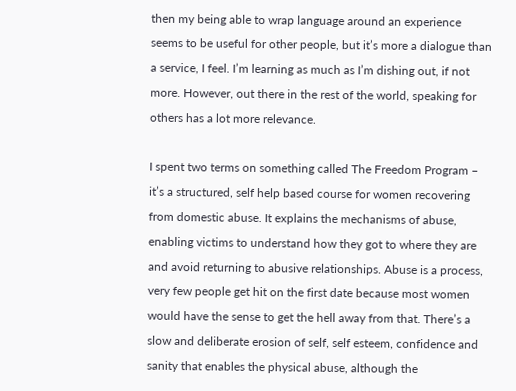then my being able to wrap language around an experience seems to be useful for other people, but it’s more a dialogue than a service, I feel. I’m learning as much as I’m dishing out, if not more. However, out there in the rest of the world, speaking for others has a lot more relevance.

I spent two terms on something called The Freedom Program – it’s a structured, self help based course for women recovering from domestic abuse. It explains the mechanisms of abuse, enabling victims to understand how they got to where they are and avoid returning to abusive relationships. Abuse is a process, very few people get hit on the first date because most women would have the sense to get the hell away from that. There’s a slow and deliberate erosion of self, self esteem, confidence and sanity that enables the physical abuse, although the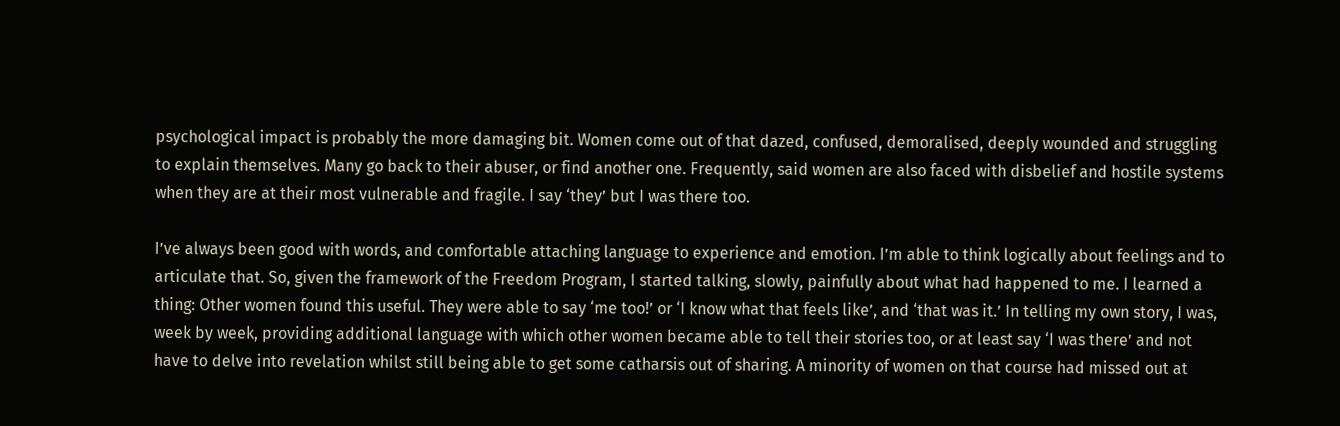psychological impact is probably the more damaging bit. Women come out of that dazed, confused, demoralised, deeply wounded and struggling to explain themselves. Many go back to their abuser, or find another one. Frequently, said women are also faced with disbelief and hostile systems when they are at their most vulnerable and fragile. I say ‘they’ but I was there too.

I’ve always been good with words, and comfortable attaching language to experience and emotion. I’m able to think logically about feelings and to articulate that. So, given the framework of the Freedom Program, I started talking, slowly, painfully about what had happened to me. I learned a thing: Other women found this useful. They were able to say ‘me too!’ or ‘I know what that feels like’, and ‘that was it.’ In telling my own story, I was, week by week, providing additional language with which other women became able to tell their stories too, or at least say ‘I was there’ and not have to delve into revelation whilst still being able to get some catharsis out of sharing. A minority of women on that course had missed out at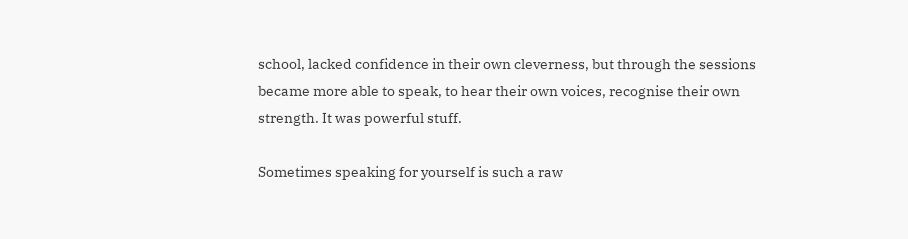school, lacked confidence in their own cleverness, but through the sessions became more able to speak, to hear their own voices, recognise their own strength. It was powerful stuff.

Sometimes speaking for yourself is such a raw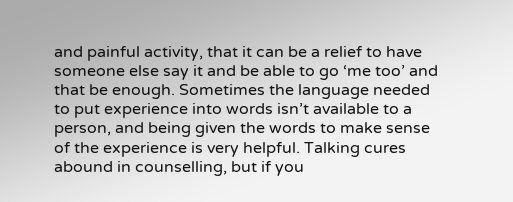and painful activity, that it can be a relief to have someone else say it and be able to go ‘me too’ and that be enough. Sometimes the language needed to put experience into words isn’t available to a person, and being given the words to make sense of the experience is very helpful. Talking cures abound in counselling, but if you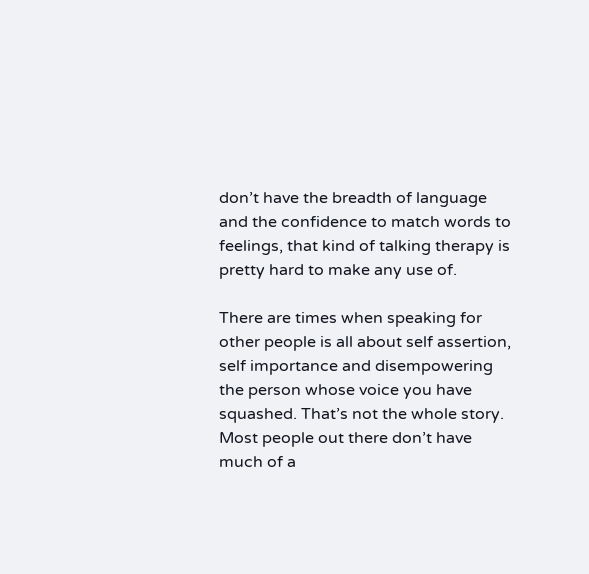don’t have the breadth of language and the confidence to match words to feelings, that kind of talking therapy is pretty hard to make any use of.

There are times when speaking for other people is all about self assertion, self importance and disempowering the person whose voice you have squashed. That’s not the whole story. Most people out there don’t have much of a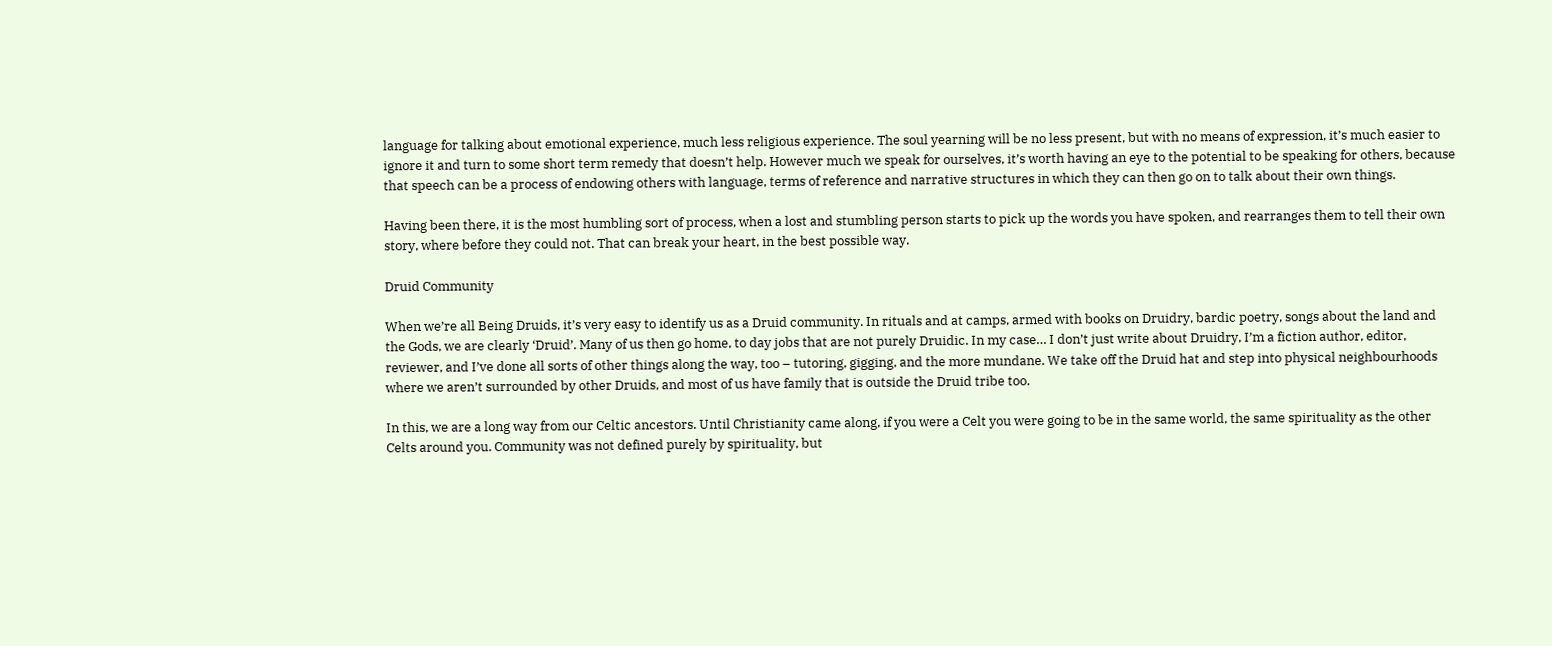language for talking about emotional experience, much less religious experience. The soul yearning will be no less present, but with no means of expression, it’s much easier to ignore it and turn to some short term remedy that doesn’t help. However much we speak for ourselves, it’s worth having an eye to the potential to be speaking for others, because that speech can be a process of endowing others with language, terms of reference and narrative structures in which they can then go on to talk about their own things.

Having been there, it is the most humbling sort of process, when a lost and stumbling person starts to pick up the words you have spoken, and rearranges them to tell their own story, where before they could not. That can break your heart, in the best possible way.

Druid Community

When we’re all Being Druids, it’s very easy to identify us as a Druid community. In rituals and at camps, armed with books on Druidry, bardic poetry, songs about the land and the Gods, we are clearly ‘Druid’. Many of us then go home, to day jobs that are not purely Druidic. In my case… I don’t just write about Druidry, I’m a fiction author, editor, reviewer, and I’ve done all sorts of other things along the way, too – tutoring, gigging, and the more mundane. We take off the Druid hat and step into physical neighbourhoods where we aren’t surrounded by other Druids, and most of us have family that is outside the Druid tribe too.

In this, we are a long way from our Celtic ancestors. Until Christianity came along, if you were a Celt you were going to be in the same world, the same spirituality as the other Celts around you. Community was not defined purely by spirituality, but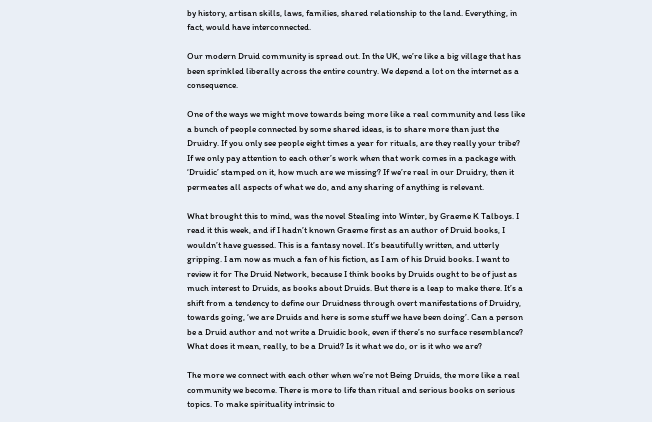by history, artisan skills, laws, families, shared relationship to the land. Everything, in fact, would have interconnected.

Our modern Druid community is spread out. In the UK, we’re like a big village that has been sprinkled liberally across the entire country. We depend a lot on the internet as a consequence.

One of the ways we might move towards being more like a real community and less like a bunch of people connected by some shared ideas, is to share more than just the Druidry. If you only see people eight times a year for rituals, are they really your tribe? If we only pay attention to each other’s work when that work comes in a package with ‘Druidic’ stamped on it, how much are we missing? If we’re real in our Druidry, then it permeates all aspects of what we do, and any sharing of anything is relevant.

What brought this to mind, was the novel Stealing into Winter, by Graeme K Talboys. I read it this week, and if I hadn’t known Graeme first as an author of Druid books, I wouldn’t have guessed. This is a fantasy novel. It’s beautifully written, and utterly gripping. I am now as much a fan of his fiction, as I am of his Druid books. I want to review it for The Druid Network, because I think books by Druids ought to be of just as much interest to Druids, as books about Druids. But there is a leap to make there. It’s a shift from a tendency to define our Druidness through overt manifestations of Druidry, towards going, ‘we are Druids and here is some stuff we have been doing’. Can a person be a Druid author and not write a Druidic book, even if there’s no surface resemblance? What does it mean, really, to be a Druid? Is it what we do, or is it who we are?

The more we connect with each other when we’re not Being Druids, the more like a real community we become. There is more to life than ritual and serious books on serious topics. To make spirituality intrinsic to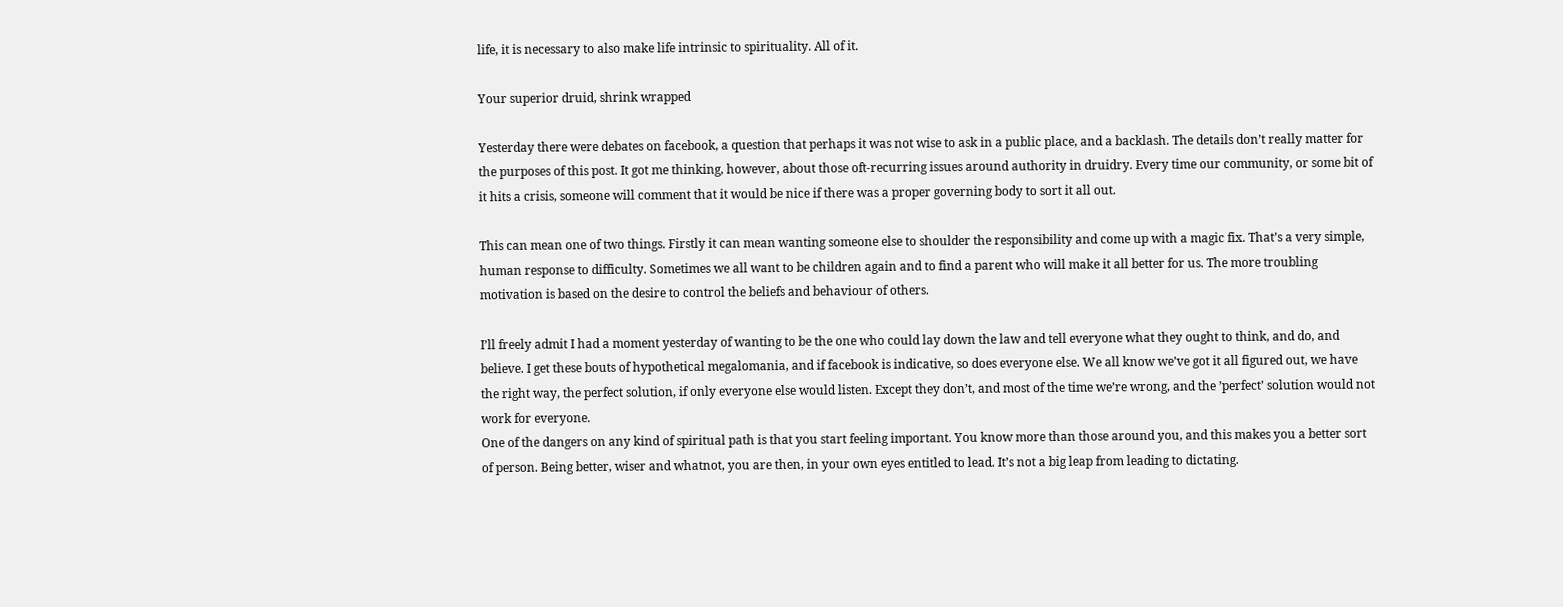life, it is necessary to also make life intrinsic to spirituality. All of it.

Your superior druid, shrink wrapped

Yesterday there were debates on facebook, a question that perhaps it was not wise to ask in a public place, and a backlash. The details don’t really matter for the purposes of this post. It got me thinking, however, about those oft-recurring issues around authority in druidry. Every time our community, or some bit of it hits a crisis, someone will comment that it would be nice if there was a proper governing body to sort it all out.

This can mean one of two things. Firstly it can mean wanting someone else to shoulder the responsibility and come up with a magic fix. That’s a very simple, human response to difficulty. Sometimes we all want to be children again and to find a parent who will make it all better for us. The more troubling motivation is based on the desire to control the beliefs and behaviour of others.

I’ll freely admit I had a moment yesterday of wanting to be the one who could lay down the law and tell everyone what they ought to think, and do, and believe. I get these bouts of hypothetical megalomania, and if facebook is indicative, so does everyone else. We all know we’ve got it all figured out, we have the right way, the perfect solution, if only everyone else would listen. Except they don’t, and most of the time we’re wrong, and the ’perfect’ solution would not work for everyone.
One of the dangers on any kind of spiritual path is that you start feeling important. You know more than those around you, and this makes you a better sort of person. Being better, wiser and whatnot, you are then, in your own eyes entitled to lead. It’s not a big leap from leading to dictating.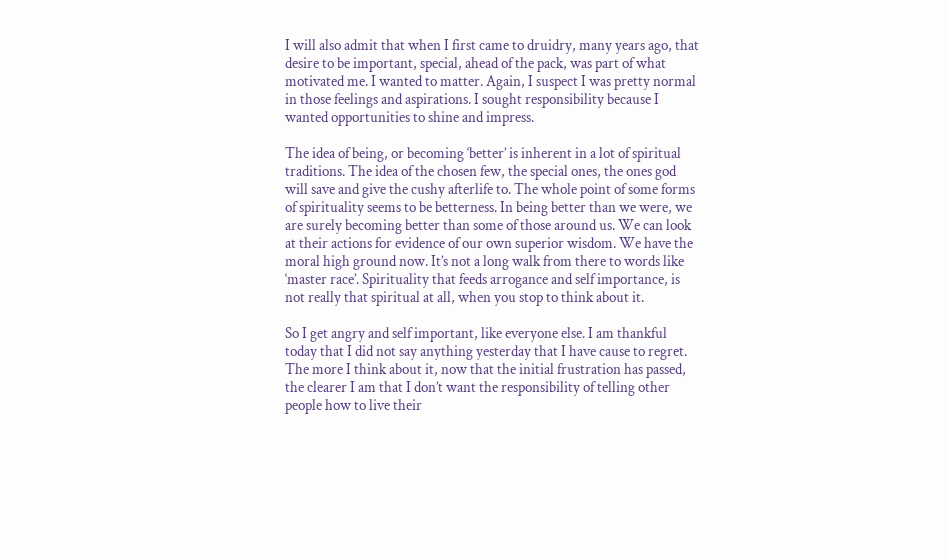I will also admit that when I first came to druidry, many years ago, that desire to be important, special, ahead of the pack, was part of what motivated me. I wanted to matter. Again, I suspect I was pretty normal in those feelings and aspirations. I sought responsibility because I wanted opportunities to shine and impress.

The idea of being, or becoming ‘better’ is inherent in a lot of spiritual traditions. The idea of the chosen few, the special ones, the ones god will save and give the cushy afterlife to. The whole point of some forms of spirituality seems to be betterness. In being better than we were, we are surely becoming better than some of those around us. We can look at their actions for evidence of our own superior wisdom. We have the moral high ground now. It’s not a long walk from there to words like ‘master race’. Spirituality that feeds arrogance and self importance, is not really that spiritual at all, when you stop to think about it.

So I get angry and self important, like everyone else. I am thankful today that I did not say anything yesterday that I have cause to regret. The more I think about it, now that the initial frustration has passed, the clearer I am that I don’t want the responsibility of telling other people how to live their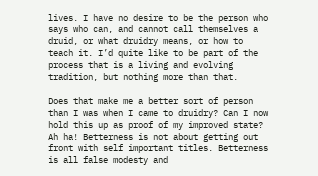lives. I have no desire to be the person who says who can, and cannot call themselves a druid, or what druidry means, or how to teach it. I’d quite like to be part of the process that is a living and evolving tradition, but nothing more than that.

Does that make me a better sort of person than I was when I came to druidry? Can I now hold this up as proof of my improved state? Ah ha! Betterness is not about getting out front with self important titles. Betterness is all false modesty and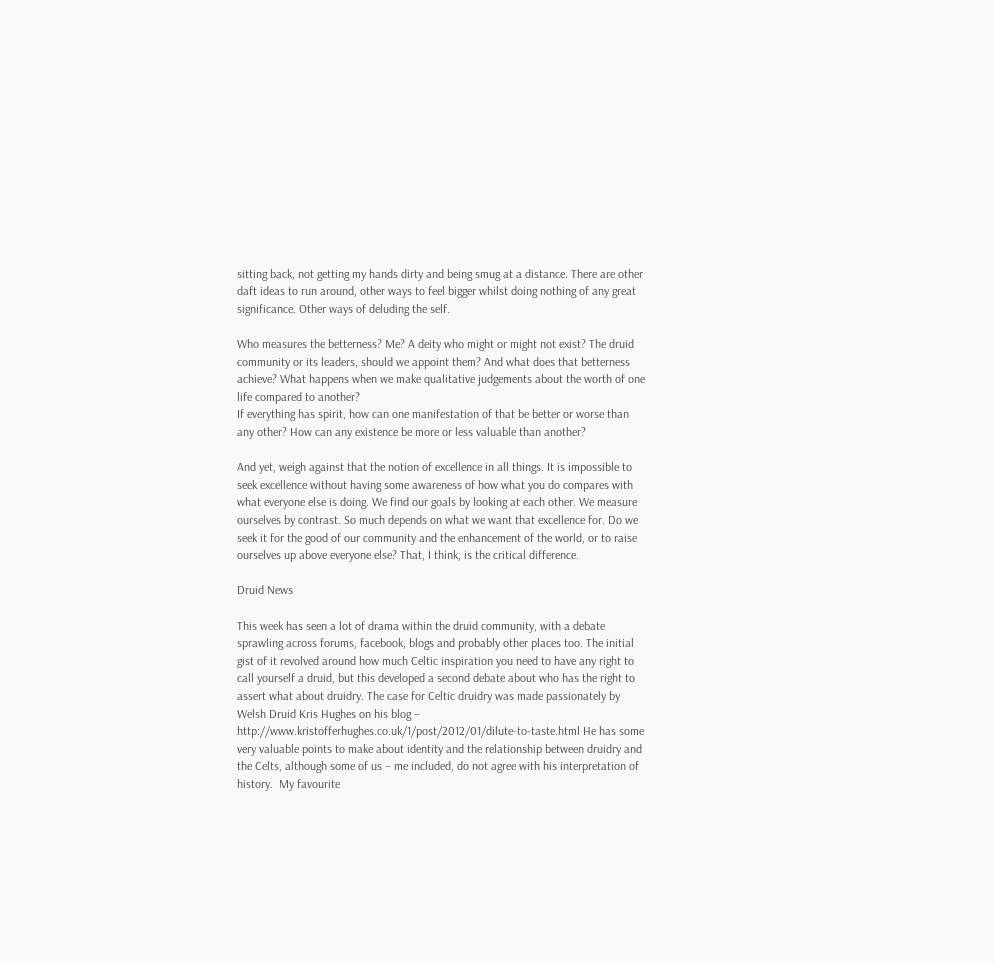sitting back, not getting my hands dirty and being smug at a distance. There are other daft ideas to run around, other ways to feel bigger whilst doing nothing of any great significance. Other ways of deluding the self.

Who measures the betterness? Me? A deity who might or might not exist? The druid community or its leaders, should we appoint them? And what does that betterness achieve? What happens when we make qualitative judgements about the worth of one life compared to another?
If everything has spirit, how can one manifestation of that be better or worse than any other? How can any existence be more or less valuable than another?

And yet, weigh against that the notion of excellence in all things. It is impossible to seek excellence without having some awareness of how what you do compares with what everyone else is doing. We find our goals by looking at each other. We measure ourselves by contrast. So much depends on what we want that excellence for. Do we seek it for the good of our community and the enhancement of the world, or to raise ourselves up above everyone else? That, I think, is the critical difference.

Druid News

This week has seen a lot of drama within the druid community, with a debate sprawling across forums, facebook, blogs and probably other places too. The initial gist of it revolved around how much Celtic inspiration you need to have any right to call yourself a druid, but this developed a second debate about who has the right to assert what about druidry. The case for Celtic druidry was made passionately by Welsh Druid Kris Hughes on his blog –  http://www.kristofferhughes.co.uk/1/post/2012/01/dilute-to-taste.html He has some very valuable points to make about identity and the relationship between druidry and the Celts, although some of us – me included, do not agree with his interpretation of history.  My favourite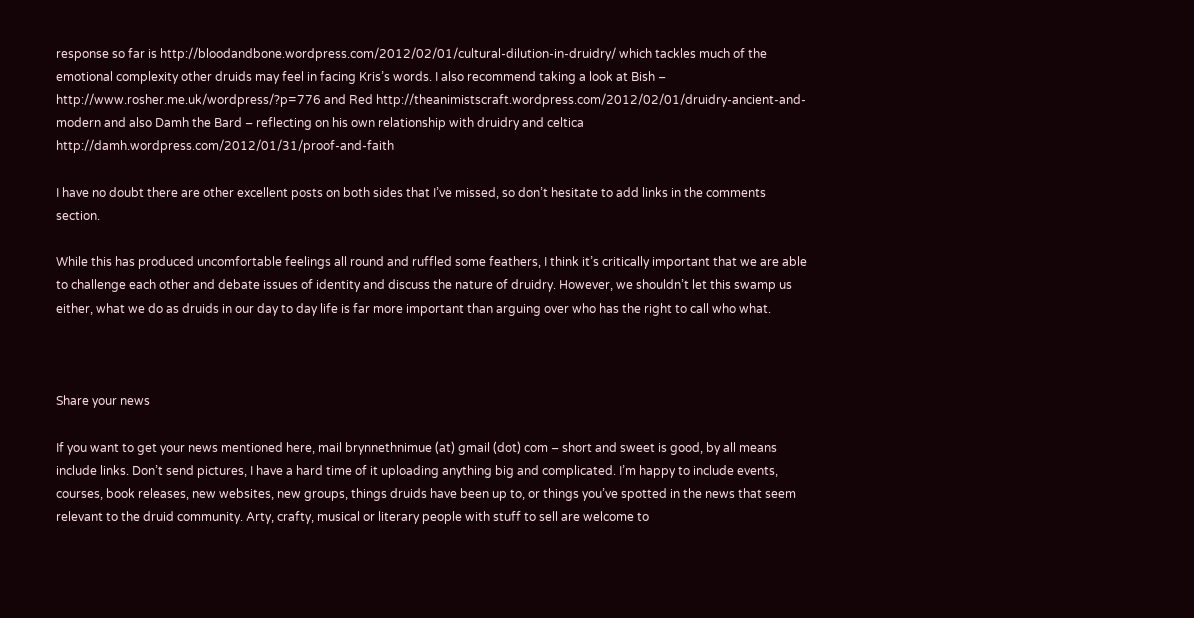response so far is http://bloodandbone.wordpress.com/2012/02/01/cultural-dilution-in-druidry/ which tackles much of the emotional complexity other druids may feel in facing Kris’s words. I also recommend taking a look at Bish – http://www.rosher.me.uk/wordpress/?p=776 and Red http://theanimistscraft.wordpress.com/2012/02/01/druidry-ancient-and-modern and also Damh the Bard – reflecting on his own relationship with druidry and celtica http://damh.wordpress.com/2012/01/31/proof-and-faith

I have no doubt there are other excellent posts on both sides that I’ve missed, so don’t hesitate to add links in the comments section.

While this has produced uncomfortable feelings all round and ruffled some feathers, I think it’s critically important that we are able to challenge each other and debate issues of identity and discuss the nature of druidry. However, we shouldn’t let this swamp us either, what we do as druids in our day to day life is far more important than arguing over who has the right to call who what.



Share your news

If you want to get your news mentioned here, mail brynnethnimue (at) gmail (dot) com – short and sweet is good, by all means include links. Don’t send pictures, I have a hard time of it uploading anything big and complicated. I’m happy to include events, courses, book releases, new websites, new groups, things druids have been up to, or things you’ve spotted in the news that seem relevant to the druid community. Arty, crafty, musical or literary people with stuff to sell are welcome to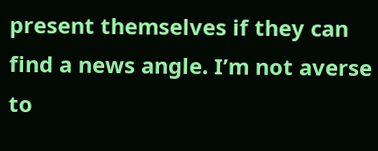present themselves if they can find a news angle. I’m not averse to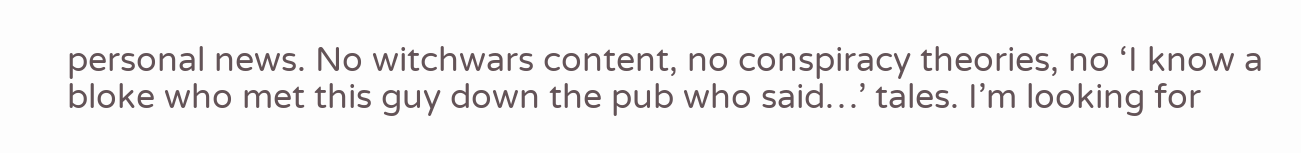personal news. No witchwars content, no conspiracy theories, no ‘I know a bloke who met this guy down the pub who said…’ tales. I’m looking for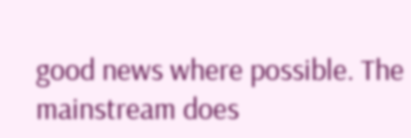good news where possible. The mainstream does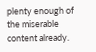plenty enough of the miserable content already.